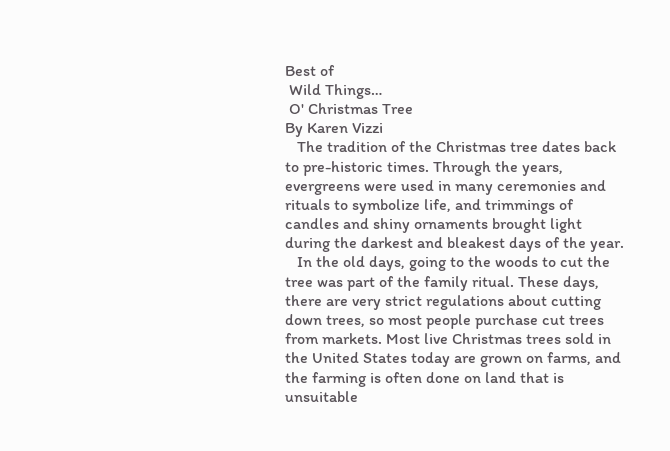Best of
 Wild Things…
 O' Christmas Tree
By Karen Vizzi
   The tradition of the Christmas tree dates back to pre-historic times. Through the years, evergreens were used in many ceremonies and rituals to symbolize life, and trimmings of candles and shiny ornaments brought light during the darkest and bleakest days of the year.
   In the old days, going to the woods to cut the tree was part of the family ritual. These days, there are very strict regulations about cutting down trees, so most people purchase cut trees from markets. Most live Christmas trees sold in the United States today are grown on farms, and the farming is often done on land that is unsuitable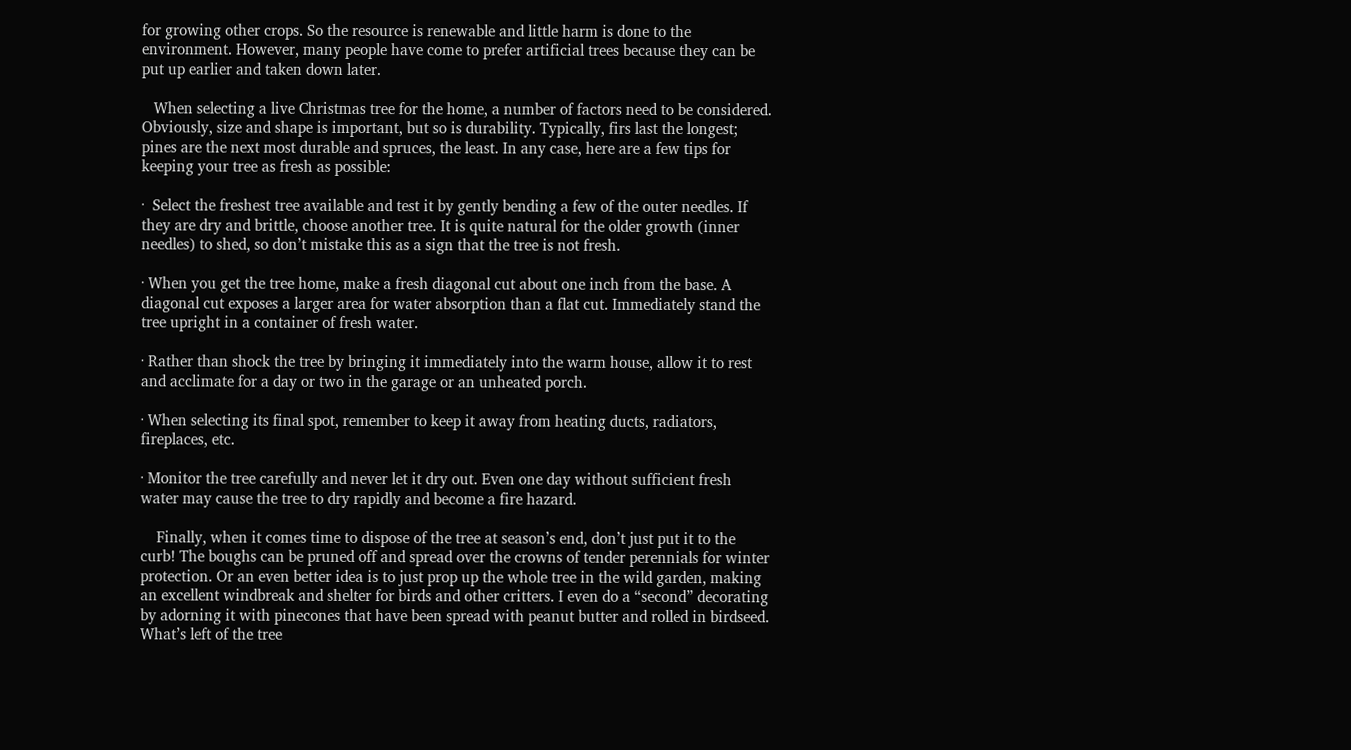for growing other crops. So the resource is renewable and little harm is done to the environment. However, many people have come to prefer artificial trees because they can be put up earlier and taken down later.

   When selecting a live Christmas tree for the home, a number of factors need to be considered. Obviously, size and shape is important, but so is durability. Typically, firs last the longest; pines are the next most durable and spruces, the least. In any case, here are a few tips for keeping your tree as fresh as possible:

·  Select the freshest tree available and test it by gently bending a few of the outer needles. If they are dry and brittle, choose another tree. It is quite natural for the older growth (inner needles) to shed, so don’t mistake this as a sign that the tree is not fresh.

· When you get the tree home, make a fresh diagonal cut about one inch from the base. A diagonal cut exposes a larger area for water absorption than a flat cut. Immediately stand the tree upright in a container of fresh water.

· Rather than shock the tree by bringing it immediately into the warm house, allow it to rest and acclimate for a day or two in the garage or an unheated porch.

· When selecting its final spot, remember to keep it away from heating ducts, radiators, fireplaces, etc.

· Monitor the tree carefully and never let it dry out. Even one day without sufficient fresh water may cause the tree to dry rapidly and become a fire hazard.

    Finally, when it comes time to dispose of the tree at season’s end, don’t just put it to the curb! The boughs can be pruned off and spread over the crowns of tender perennials for winter protection. Or an even better idea is to just prop up the whole tree in the wild garden, making an excellent windbreak and shelter for birds and other critters. I even do a “second” decorating by adorning it with pinecones that have been spread with peanut butter and rolled in birdseed. What’s left of the tree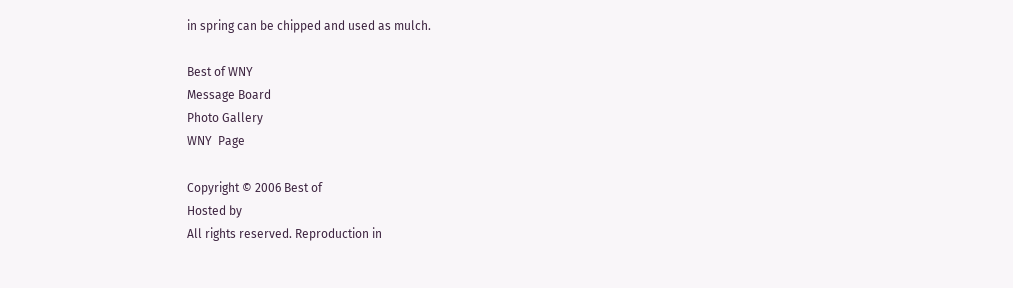in spring can be chipped and used as mulch.

Best of WNY
Message Board
Photo Gallery
WNY  Page

Copyright © 2006 Best of
Hosted by
All rights reserved. Reproduction in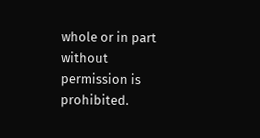whole or in part without permission is prohibited.